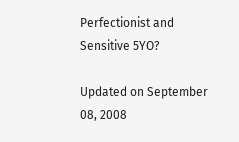Perfectionist and Sensitive 5YO?

Updated on September 08, 2008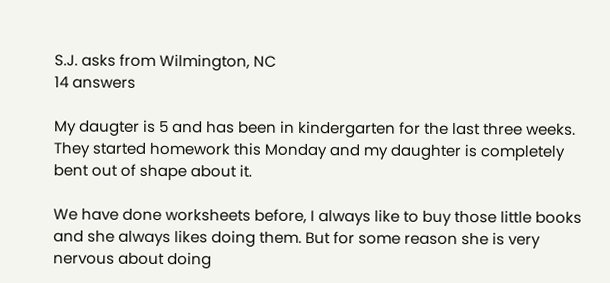S.J. asks from Wilmington, NC
14 answers

My daugter is 5 and has been in kindergarten for the last three weeks. They started homework this Monday and my daughter is completely bent out of shape about it.

We have done worksheets before, I always like to buy those little books and she always likes doing them. But for some reason she is very nervous about doing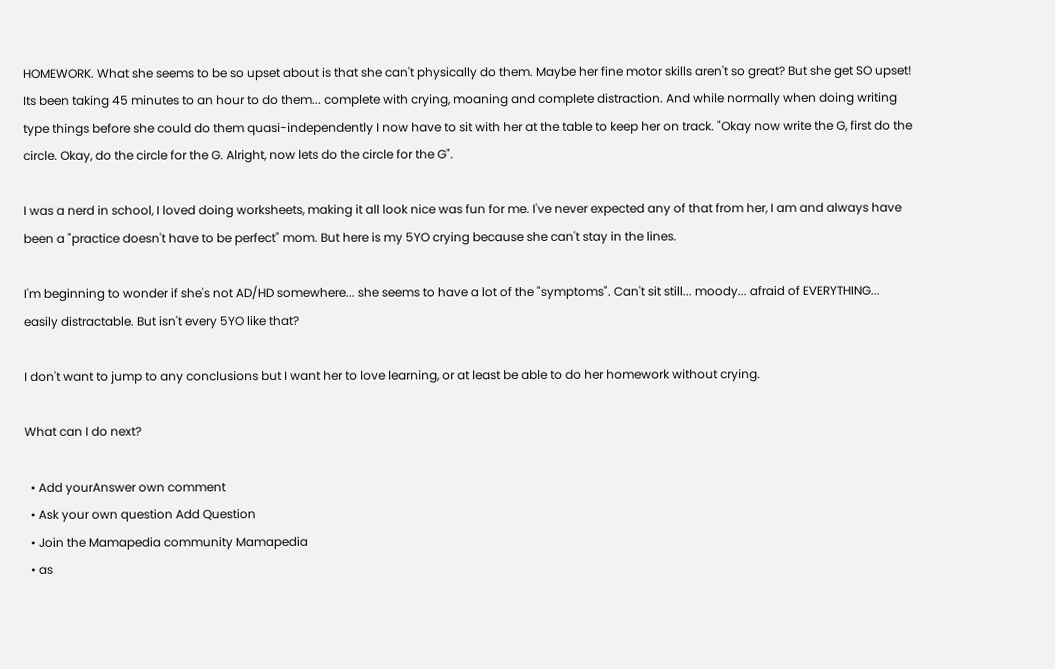HOMEWORK. What she seems to be so upset about is that she can't physically do them. Maybe her fine motor skills aren't so great? But she get SO upset! Its been taking 45 minutes to an hour to do them... complete with crying, moaning and complete distraction. And while normally when doing writing type things before she could do them quasi-independently I now have to sit with her at the table to keep her on track. "Okay now write the G, first do the circle. Okay, do the circle for the G. Alright, now lets do the circle for the G".

I was a nerd in school, I loved doing worksheets, making it all look nice was fun for me. I've never expected any of that from her, I am and always have been a "practice doesn't have to be perfect" mom. But here is my 5YO crying because she can't stay in the lines.

I'm beginning to wonder if she's not AD/HD somewhere... she seems to have a lot of the "symptoms". Can't sit still... moody... afraid of EVERYTHING... easily distractable. But isn't every 5YO like that?

I don't want to jump to any conclusions but I want her to love learning, or at least be able to do her homework without crying.

What can I do next?

  • Add yourAnswer own comment
  • Ask your own question Add Question
  • Join the Mamapedia community Mamapedia
  • as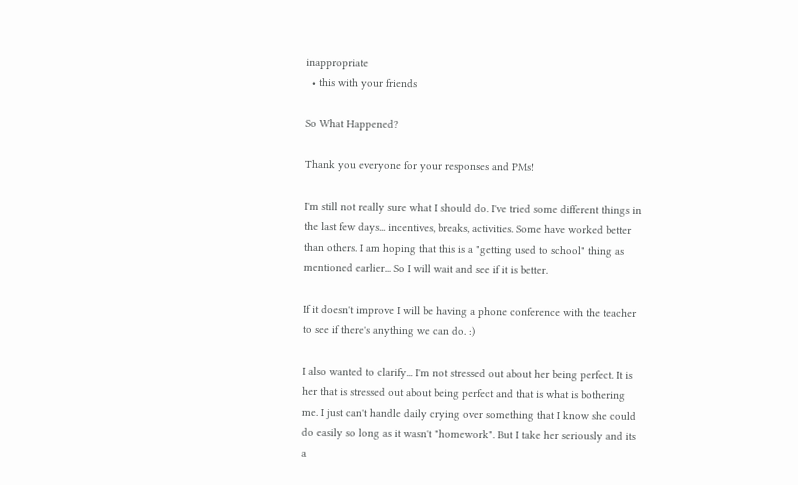inappropriate
  • this with your friends

So What Happened?

Thank you everyone for your responses and PMs!

I'm still not really sure what I should do. I've tried some different things in the last few days... incentives, breaks, activities. Some have worked better than others. I am hoping that this is a "getting used to school" thing as mentioned earlier... So I will wait and see if it is better.

If it doesn't improve I will be having a phone conference with the teacher to see if there's anything we can do. :)

I also wanted to clarify... I'm not stressed out about her being perfect. It is her that is stressed out about being perfect and that is what is bothering me. I just can't handle daily crying over something that I know she could do easily so long as it wasn't "homework". But I take her seriously and its a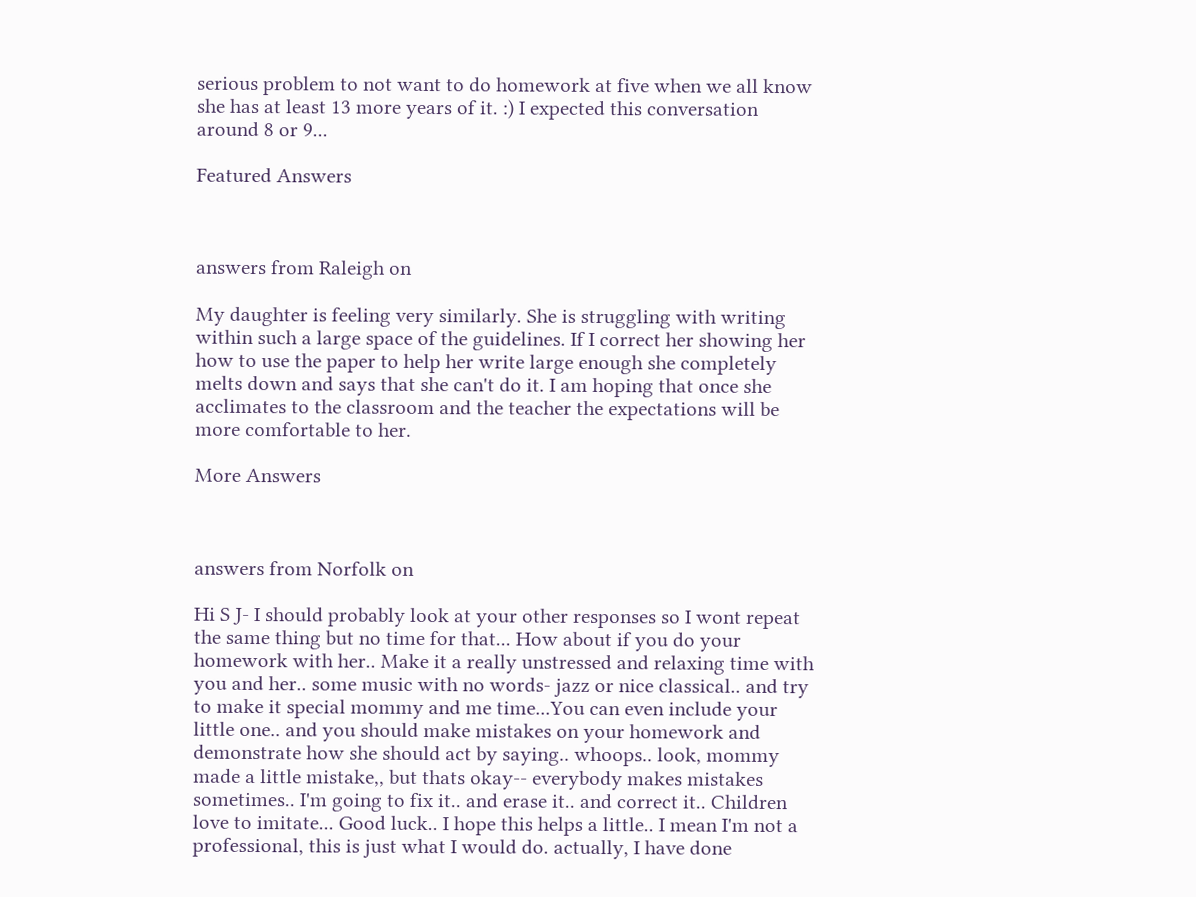serious problem to not want to do homework at five when we all know she has at least 13 more years of it. :) I expected this conversation around 8 or 9...

Featured Answers



answers from Raleigh on

My daughter is feeling very similarly. She is struggling with writing within such a large space of the guidelines. If I correct her showing her how to use the paper to help her write large enough she completely melts down and says that she can't do it. I am hoping that once she acclimates to the classroom and the teacher the expectations will be more comfortable to her.

More Answers



answers from Norfolk on

Hi S J- I should probably look at your other responses so I wont repeat the same thing but no time for that... How about if you do your homework with her.. Make it a really unstressed and relaxing time with you and her.. some music with no words- jazz or nice classical.. and try to make it special mommy and me time...You can even include your little one.. and you should make mistakes on your homework and demonstrate how she should act by saying.. whoops.. look, mommy made a little mistake,, but thats okay-- everybody makes mistakes sometimes.. I'm going to fix it.. and erase it.. and correct it.. Children love to imitate... Good luck.. I hope this helps a little.. I mean I'm not a professional, this is just what I would do. actually, I have done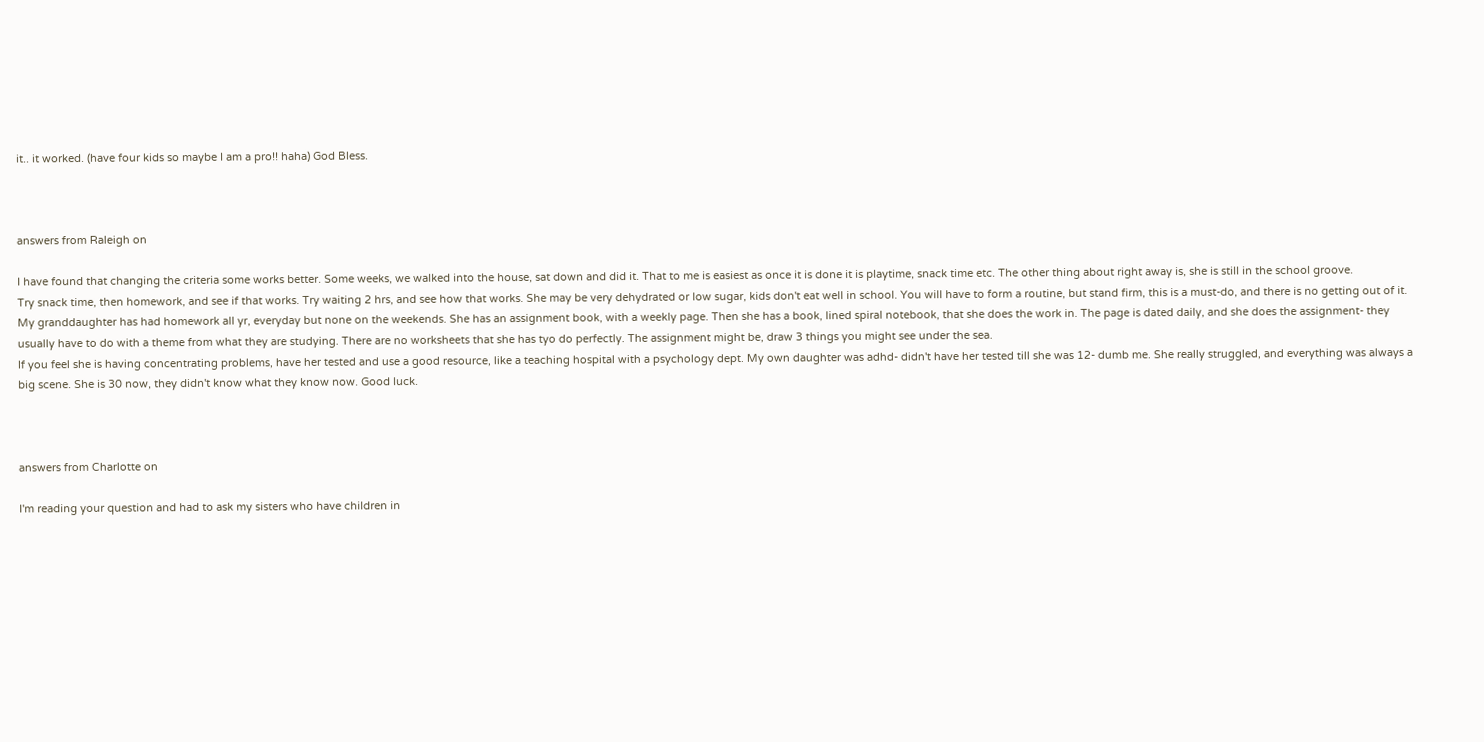it.. it worked. (have four kids so maybe I am a pro!! haha) God Bless.



answers from Raleigh on

I have found that changing the criteria some works better. Some weeks, we walked into the house, sat down and did it. That to me is easiest as once it is done it is playtime, snack time etc. The other thing about right away is, she is still in the school groove.
Try snack time, then homework, and see if that works. Try waiting 2 hrs, and see how that works. She may be very dehydrated or low sugar, kids don't eat well in school. You will have to form a routine, but stand firm, this is a must-do, and there is no getting out of it.
My granddaughter has had homework all yr, everyday but none on the weekends. She has an assignment book, with a weekly page. Then she has a book, lined spiral notebook, that she does the work in. The page is dated daily, and she does the assignment- they usually have to do with a theme from what they are studying. There are no worksheets that she has tyo do perfectly. The assignment might be, draw 3 things you might see under the sea.
If you feel she is having concentrating problems, have her tested and use a good resource, like a teaching hospital with a psychology dept. My own daughter was adhd- didn't have her tested till she was 12- dumb me. She really struggled, and everything was always a big scene. She is 30 now, they didn't know what they know now. Good luck.



answers from Charlotte on

I'm reading your question and had to ask my sisters who have children in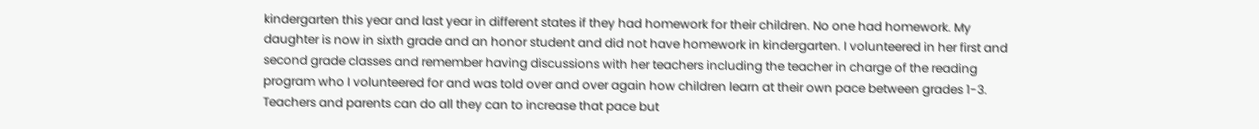kindergarten this year and last year in different states if they had homework for their children. No one had homework. My daughter is now in sixth grade and an honor student and did not have homework in kindergarten. I volunteered in her first and second grade classes and remember having discussions with her teachers including the teacher in charge of the reading program who I volunteered for and was told over and over again how children learn at their own pace between grades 1-3. Teachers and parents can do all they can to increase that pace but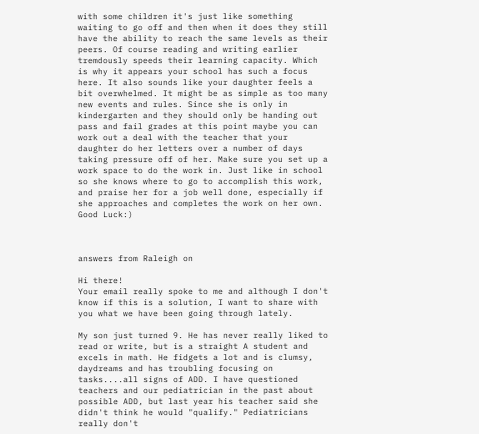with some children it's just like something waiting to go off and then when it does they still have the ability to reach the same levels as their peers. Of course reading and writing earlier tremdously speeds their learning capacity. Which is why it appears your school has such a focus here. It also sounds like your daughter feels a bit overwhelmed. It might be as simple as too many new events and rules. Since she is only in kindergarten and they should only be handing out pass and fail grades at this point maybe you can work out a deal with the teacher that your daughter do her letters over a number of days taking pressure off of her. Make sure you set up a work space to do the work in. Just like in school so she knows where to go to accomplish this work, and praise her for a job well done, especially if she approaches and completes the work on her own.
Good Luck:)



answers from Raleigh on

Hi there!
Your email really spoke to me and although I don't know if this is a solution, I want to share with you what we have been going through lately.

My son just turned 9. He has never really liked to read or write, but is a straight A student and excels in math. He fidgets a lot and is clumsy, daydreams and has troubling focusing on tasks....all signs of ADD. I have questioned teachers and our pediatrician in the past about possible ADD, but last year his teacher said she didn't think he would "qualify." Pediatricians really don't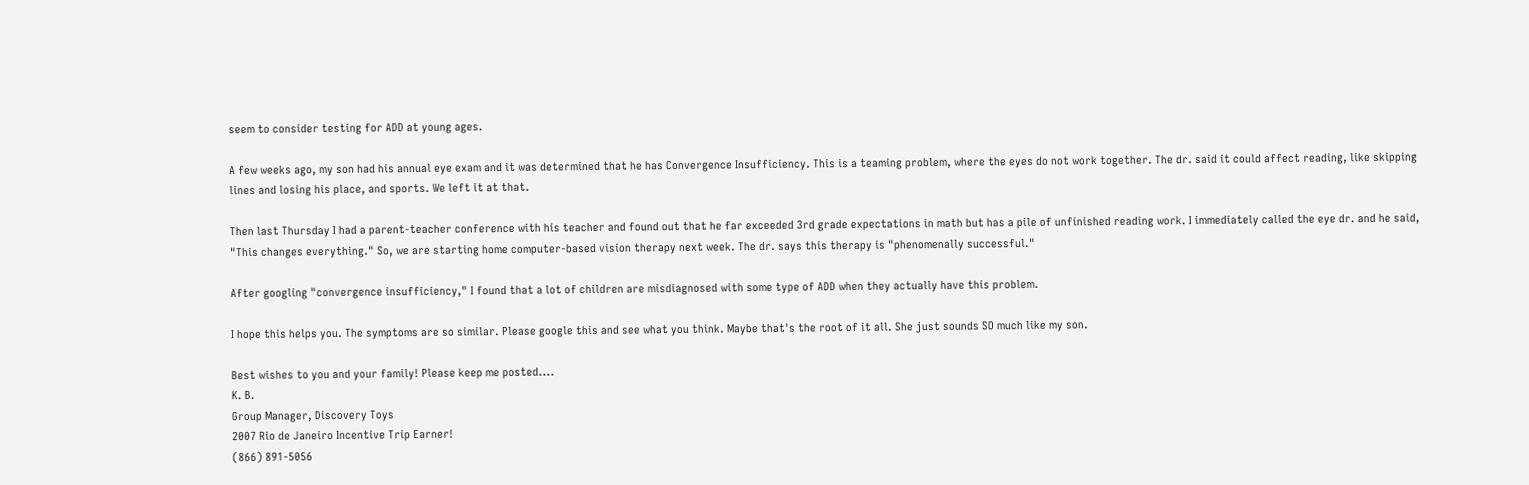seem to consider testing for ADD at young ages.

A few weeks ago, my son had his annual eye exam and it was determined that he has Convergence Insufficiency. This is a teaming problem, where the eyes do not work together. The dr. said it could affect reading, like skipping lines and losing his place, and sports. We left it at that.

Then last Thursday I had a parent-teacher conference with his teacher and found out that he far exceeded 3rd grade expectations in math but has a pile of unfinished reading work. I immediately called the eye dr. and he said, "This changes everything." So, we are starting home computer-based vision therapy next week. The dr. says this therapy is "phenomenally successful."

After googling "convergence insufficiency," I found that a lot of children are misdiagnosed with some type of ADD when they actually have this problem.

I hope this helps you. The symptoms are so similar. Please google this and see what you think. Maybe that's the root of it all. She just sounds SO much like my son.

Best wishes to you and your family! Please keep me posted....
K. B.
Group Manager, Discovery Toys
2007 Rio de Janeiro Incentive Trip Earner!
(866) 891-5056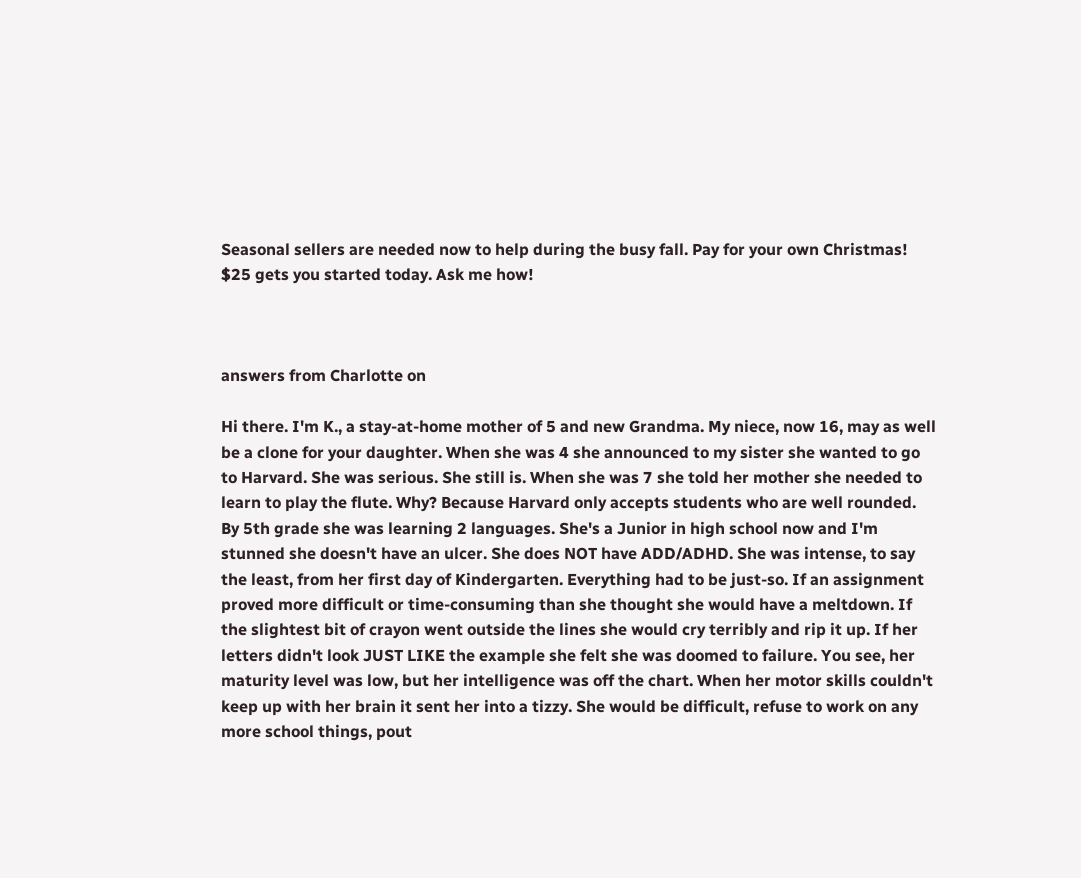Seasonal sellers are needed now to help during the busy fall. Pay for your own Christmas! $25 gets you started today. Ask me how!



answers from Charlotte on

Hi there. I'm K., a stay-at-home mother of 5 and new Grandma. My niece, now 16, may as well be a clone for your daughter. When she was 4 she announced to my sister she wanted to go to Harvard. She was serious. She still is. When she was 7 she told her mother she needed to learn to play the flute. Why? Because Harvard only accepts students who are well rounded. By 5th grade she was learning 2 languages. She's a Junior in high school now and I'm stunned she doesn't have an ulcer. She does NOT have ADD/ADHD. She was intense, to say the least, from her first day of Kindergarten. Everything had to be just-so. If an assignment proved more difficult or time-consuming than she thought she would have a meltdown. If the slightest bit of crayon went outside the lines she would cry terribly and rip it up. If her letters didn't look JUST LIKE the example she felt she was doomed to failure. You see, her maturity level was low, but her intelligence was off the chart. When her motor skills couldn't keep up with her brain it sent her into a tizzy. She would be difficult, refuse to work on any more school things, pout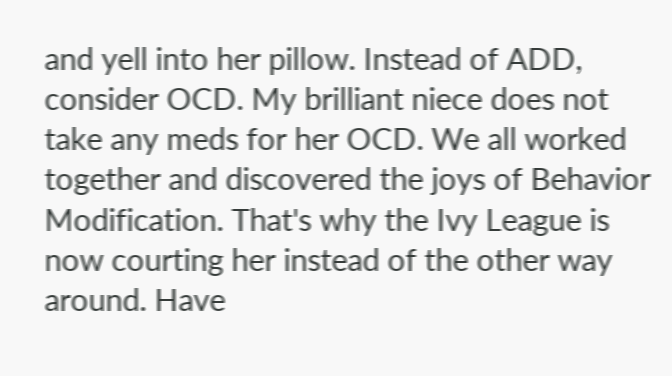and yell into her pillow. Instead of ADD, consider OCD. My brilliant niece does not take any meds for her OCD. We all worked together and discovered the joys of Behavior Modification. That's why the Ivy League is now courting her instead of the other way around. Have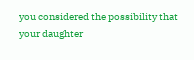you considered the possibility that your daughter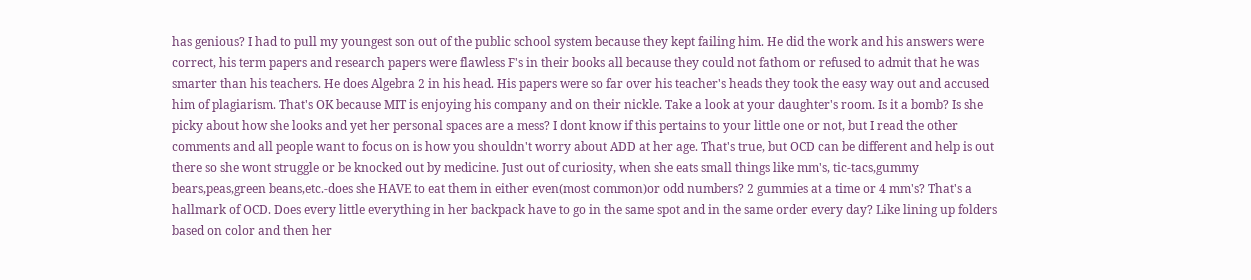has genious? I had to pull my youngest son out of the public school system because they kept failing him. He did the work and his answers were correct, his term papers and research papers were flawless F's in their books all because they could not fathom or refused to admit that he was smarter than his teachers. He does Algebra 2 in his head. His papers were so far over his teacher's heads they took the easy way out and accused him of plagiarism. That's OK because MIT is enjoying his company and on their nickle. Take a look at your daughter's room. Is it a bomb? Is she picky about how she looks and yet her personal spaces are a mess? I dont know if this pertains to your little one or not, but I read the other comments and all people want to focus on is how you shouldn't worry about ADD at her age. That's true, but OCD can be different and help is out there so she wont struggle or be knocked out by medicine. Just out of curiosity, when she eats small things like mm's, tic-tacs,gummy bears,peas,green beans,etc.-does she HAVE to eat them in either even(most common)or odd numbers? 2 gummies at a time or 4 mm's? That's a hallmark of OCD. Does every little everything in her backpack have to go in the same spot and in the same order every day? Like lining up folders based on color and then her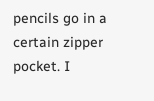pencils go in a certain zipper pocket. I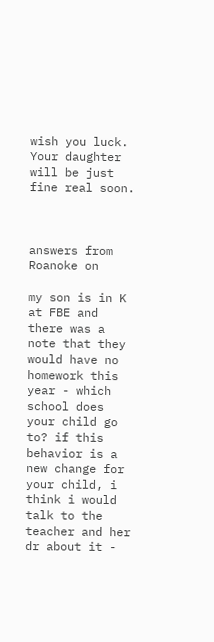wish you luck. Your daughter will be just fine real soon.



answers from Roanoke on

my son is in K at FBE and there was a note that they would have no homework this year - which school does your child go to? if this behavior is a new change for your child, i think i would talk to the teacher and her dr about it -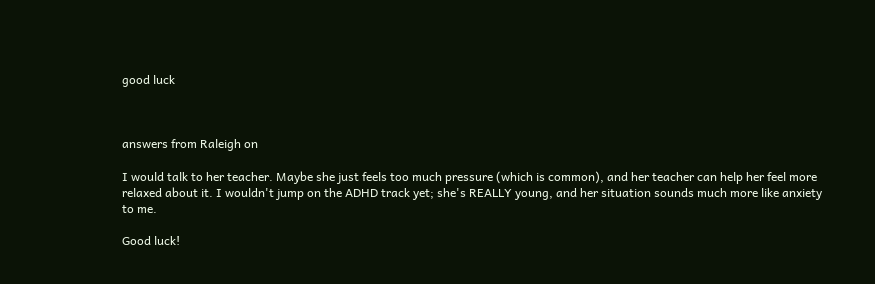good luck



answers from Raleigh on

I would talk to her teacher. Maybe she just feels too much pressure (which is common), and her teacher can help her feel more relaxed about it. I wouldn't jump on the ADHD track yet; she's REALLY young, and her situation sounds much more like anxiety to me.

Good luck!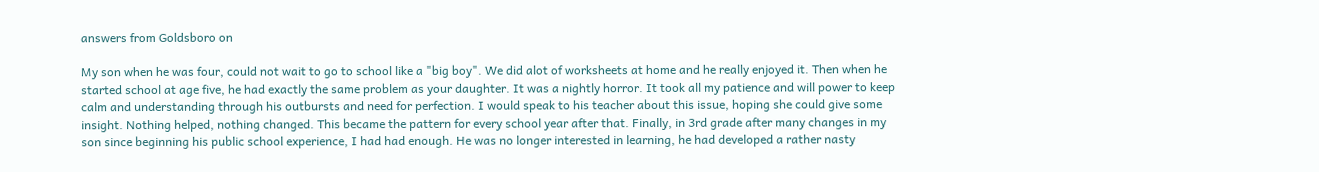answers from Goldsboro on

My son when he was four, could not wait to go to school like a "big boy". We did alot of worksheets at home and he really enjoyed it. Then when he started school at age five, he had exactly the same problem as your daughter. It was a nightly horror. It took all my patience and will power to keep calm and understanding through his outbursts and need for perfection. I would speak to his teacher about this issue, hoping she could give some insight. Nothing helped, nothing changed. This became the pattern for every school year after that. Finally, in 3rd grade after many changes in my son since beginning his public school experience, I had had enough. He was no longer interested in learning, he had developed a rather nasty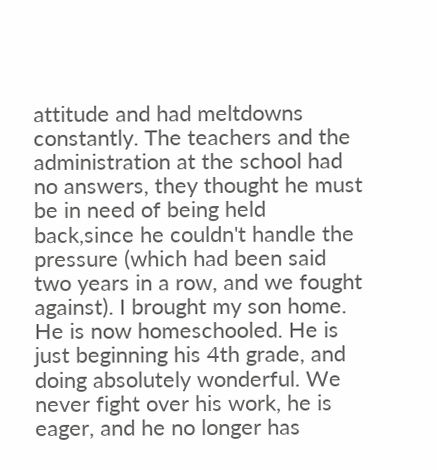attitude and had meltdowns constantly. The teachers and the administration at the school had no answers, they thought he must be in need of being held back,since he couldn't handle the pressure (which had been said two years in a row, and we fought against). I brought my son home. He is now homeschooled. He is just beginning his 4th grade, and doing absolutely wonderful. We never fight over his work, he is eager, and he no longer has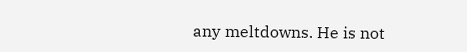any meltdowns. He is not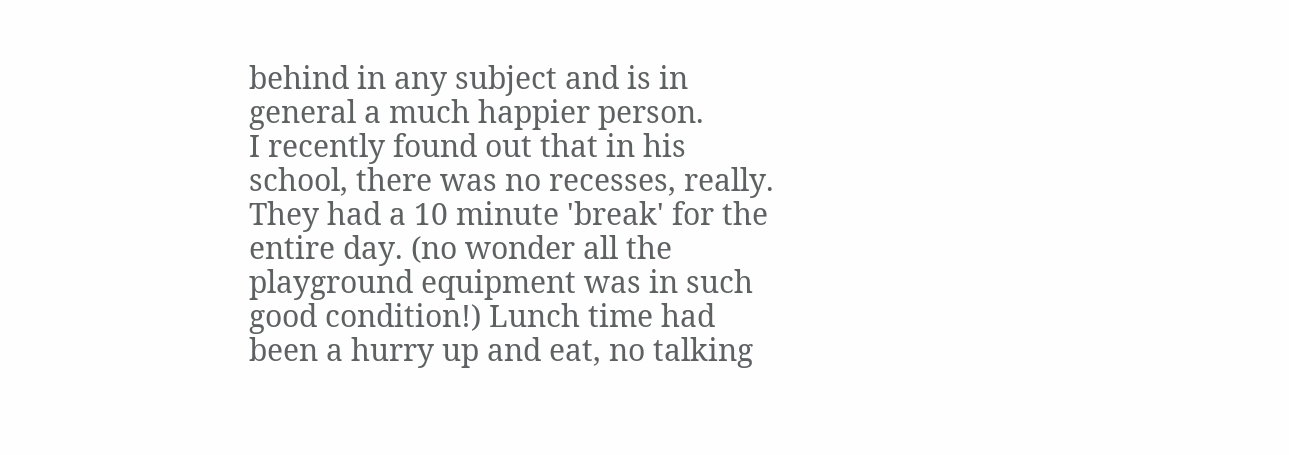behind in any subject and is in general a much happier person.
I recently found out that in his school, there was no recesses, really. They had a 10 minute 'break' for the entire day. (no wonder all the playground equipment was in such good condition!) Lunch time had been a hurry up and eat, no talking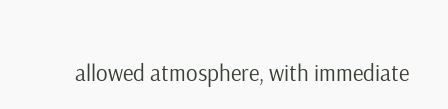allowed atmosphere, with immediate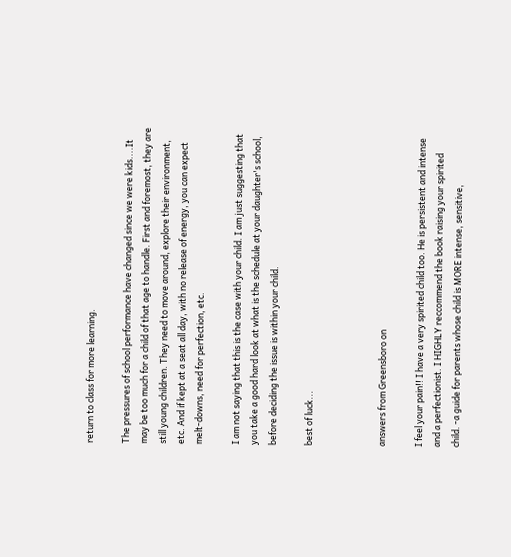return to class for more learning.

The pressures of school performance have changed since we were kids....It may be too much for a child of that age to handle. First and foremost, they are still young children. They need to move around, explore their environment, etc. And if kept at a seat all day, with no release of energy, you can expect melt-downs, need for perfection, etc.

I am not saying that this is the case with your child. I am just suggesting that you take a good hard look at what is the schedule at your daughter's school, before deciding the issue is within your child.

best of luck...



answers from Greensboro on

I feel your pain!! I have a very spirited child too. He is persistent and intense and a perfectionist. I HIGHLY reccommend the book raising your spirited child. -a guide for parents whose child is MORE intense, sensitive,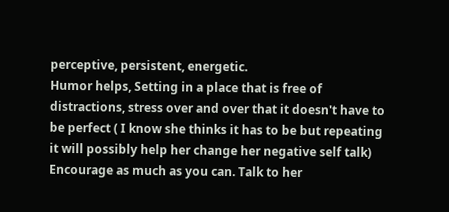perceptive, persistent, energetic.
Humor helps, Setting in a place that is free of distractions, stress over and over that it doesn't have to be perfect ( I know she thinks it has to be but repeating it will possibly help her change her negative self talk) Encourage as much as you can. Talk to her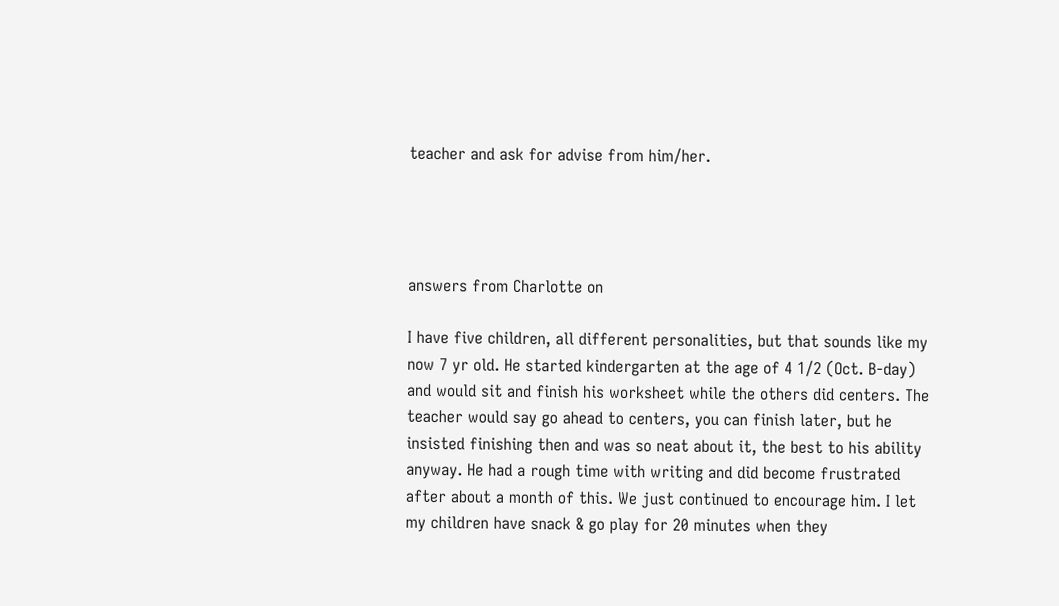teacher and ask for advise from him/her.




answers from Charlotte on

I have five children, all different personalities, but that sounds like my now 7 yr old. He started kindergarten at the age of 4 1/2 (Oct. B-day) and would sit and finish his worksheet while the others did centers. The teacher would say go ahead to centers, you can finish later, but he insisted finishing then and was so neat about it, the best to his ability anyway. He had a rough time with writing and did become frustrated after about a month of this. We just continued to encourage him. I let my children have snack & go play for 20 minutes when they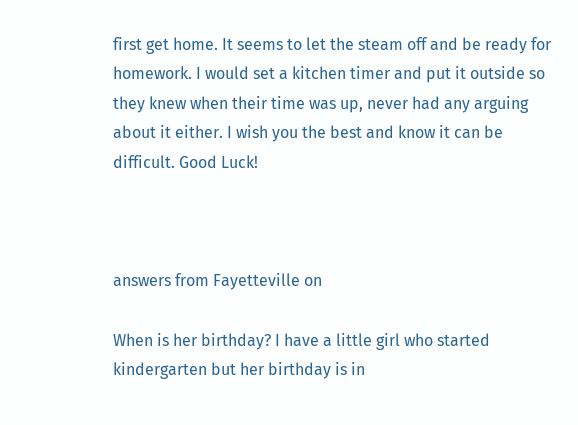first get home. It seems to let the steam off and be ready for homework. I would set a kitchen timer and put it outside so they knew when their time was up, never had any arguing about it either. I wish you the best and know it can be difficult. Good Luck!



answers from Fayetteville on

When is her birthday? I have a little girl who started kindergarten but her birthday is in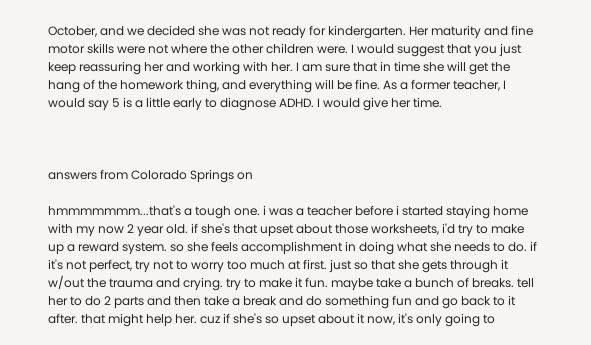October, and we decided she was not ready for kindergarten. Her maturity and fine motor skills were not where the other children were. I would suggest that you just keep reassuring her and working with her. I am sure that in time she will get the hang of the homework thing, and everything will be fine. As a former teacher, I would say 5 is a little early to diagnose ADHD. I would give her time.



answers from Colorado Springs on

hmmmmmmm...that's a tough one. i was a teacher before i started staying home with my now 2 year old. if she's that upset about those worksheets, i'd try to make up a reward system. so she feels accomplishment in doing what she needs to do. if it's not perfect, try not to worry too much at first. just so that she gets through it w/out the trauma and crying. try to make it fun. maybe take a bunch of breaks. tell her to do 2 parts and then take a break and do something fun and go back to it after. that might help her. cuz if she's so upset about it now, it's only going to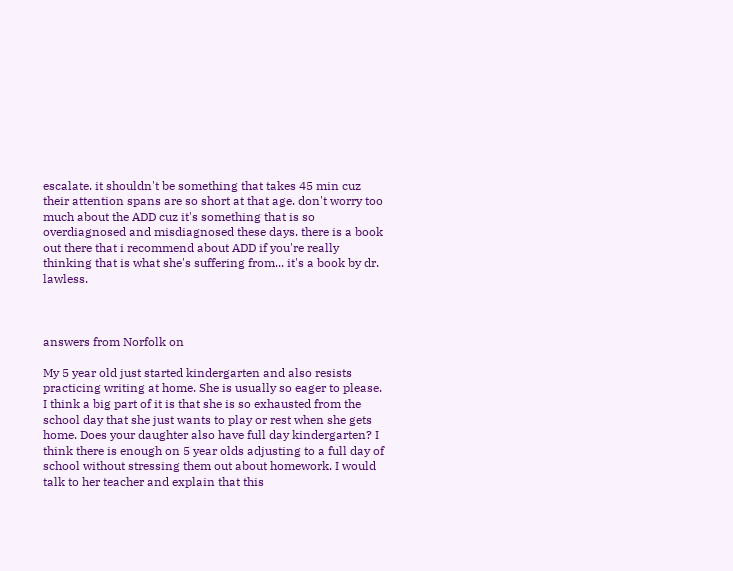escalate. it shouldn't be something that takes 45 min cuz their attention spans are so short at that age. don't worry too much about the ADD cuz it's something that is so overdiagnosed and misdiagnosed these days. there is a book out there that i recommend about ADD if you're really thinking that is what she's suffering from... it's a book by dr. lawless.



answers from Norfolk on

My 5 year old just started kindergarten and also resists practicing writing at home. She is usually so eager to please. I think a big part of it is that she is so exhausted from the school day that she just wants to play or rest when she gets home. Does your daughter also have full day kindergarten? I think there is enough on 5 year olds adjusting to a full day of school without stressing them out about homework. I would talk to her teacher and explain that this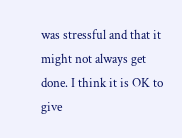was stressful and that it might not always get done. I think it is OK to give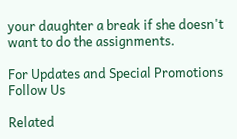your daughter a break if she doesn't want to do the assignments.

For Updates and Special Promotions
Follow Us

Related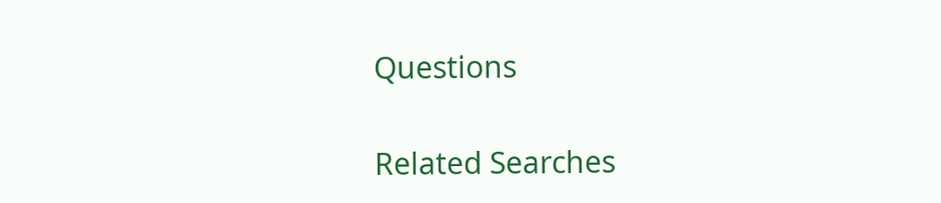Questions

Related Searches